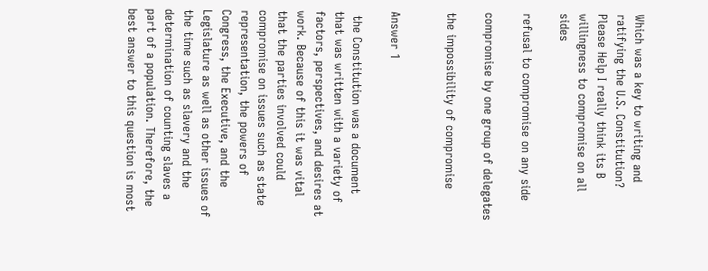Which was a key to writing and ratifying the U.S. Constitution? Please Help I really think its B
willingness to compromise on all sides

refusal to compromise on any side

compromise by one group of delegates

the impossibility of compromise


Answer 1

 the Constitution was a document that was written with a variety of factors, perspectives, and desires at work. Because of this it was vital that the parties involved could compromise on issues such as state representation, the powers of Congress, the Executive, and the Legislature as well as other issues of the time such as slavery and the determination of counting slaves a part of a population. Therefore, the best answer to this question is most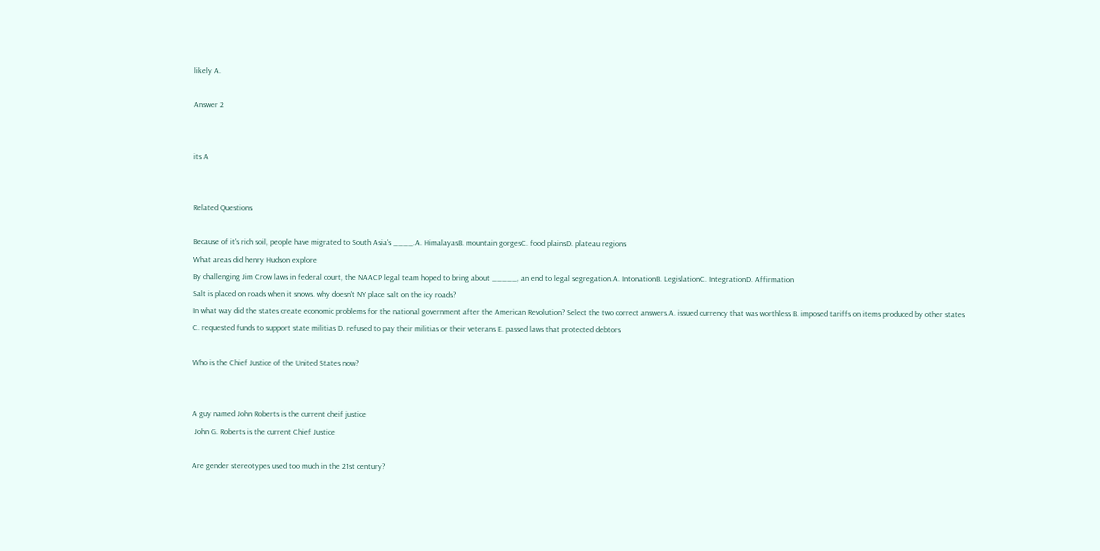likely A.

Answer 2


its A


Related Questions

Because of it's rich soil, people have migrated to South Asia's ____.A. HimalayasB. mountain gorgesC. food plainsD. plateau regions
What areas did henry Hudson explore
By challenging Jim Crow laws in federal court, the NAACP legal team hoped to bring about _____, an end to legal segregation.A. IntonationB. LegislationC. IntegrationD. Affirmation
Salt is placed on roads when it snows. why doesn't NY place salt on the icy roads?
In what way did the states create economic problems for the national government after the American Revolution? Select the two correct answers.A. issued currency that was worthless B. imposed tariffs on items produced by other states C. requested funds to support state militias D. refused to pay their militias or their veterans E. passed laws that protected debtors

Who is the Chief Justice of the United States now?


A guy named John Roberts is the current cheif justice
 John G. Roberts is the current Chief Justice

Are gender stereotypes used too much in the 21st century?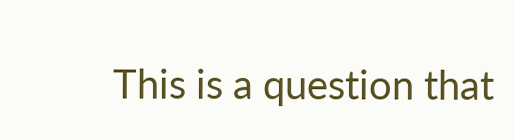This is a question that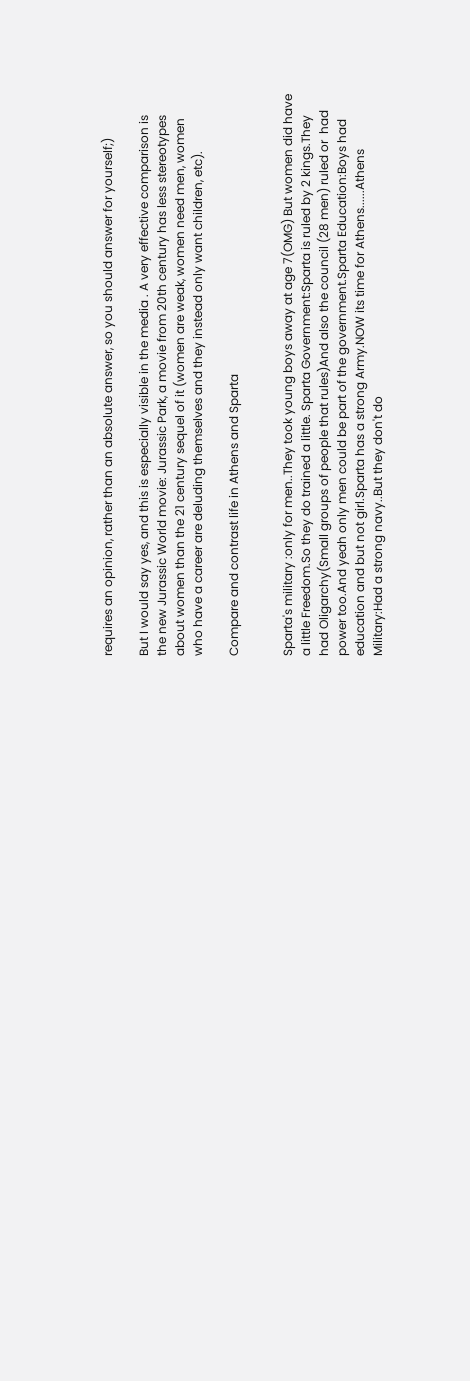requires an opinion, rather than an absolute answer, so you should answer for yourself;)

But I would say yes, and this is especially visible in the media . A very effective comparison is the new Jurassic World movie: Jurassic Park, a movie from 20th century has less stereotypes about women than the 21 century sequel of it (women are weak, women need men, women who have a career are deluding themselves and they instead only want children, etc).

Compare and contrast life in Athens and Sparta


Sparta's military :only for men..They took young boys away at age 7(OMG) But women did have a little Freedom.So they do trained a little. Sparta Government:Sparta is ruled by 2 kings.They had Oligarchy(Small groups of people that rules)And also the council (28 men) ruled or  had power too.And yeah only men could be part of the government.Sparta Education:Boys had education and but not girl.Sparta has a strong Army.NOW its time for Athens......Athens Military:Had a strong navy..But they don't do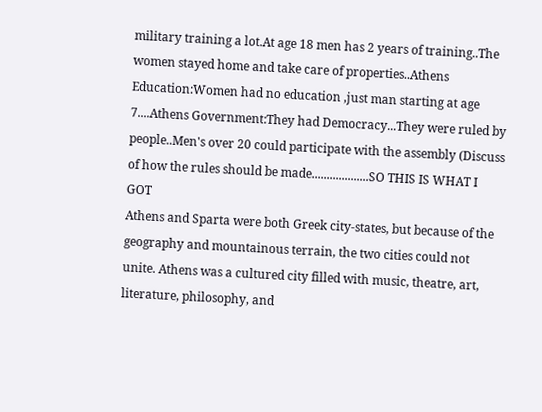military training a lot.At age 18 men has 2 years of training..The women stayed home and take care of properties..Athens Education:Women had no education ,just man starting at age 7....Athens Government:They had Democracy...They were ruled by people..Men's over 20 could participate with the assembly (Discuss of how the rules should be made...................SO THIS IS WHAT I GOT
Athens and Sparta were both Greek city-states, but because of the geography and mountainous terrain, the two cities could not unite. Athens was a cultured city filled with music, theatre, art, literature, philosophy, and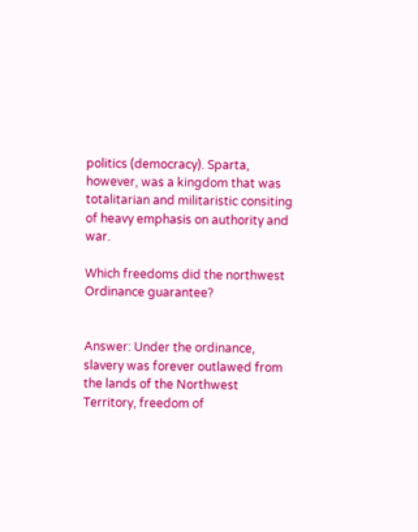politics (democracy). Sparta, however, was a kingdom that was totalitarian and militaristic consiting of heavy emphasis on authority and war.

Which freedoms did the northwest Ordinance guarantee?


Answer: Under the ordinance, slavery was forever outlawed from the lands of the Northwest Territory, freedom of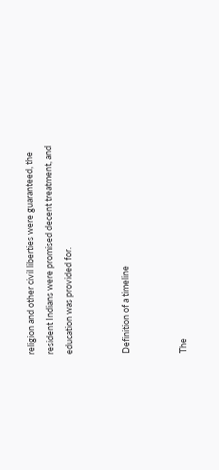religion and other civil liberties were guaranteed, the resident Indians were promised decent treatment, and education was provided for.


Definition of a timeline


The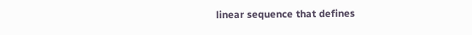linear sequence that defines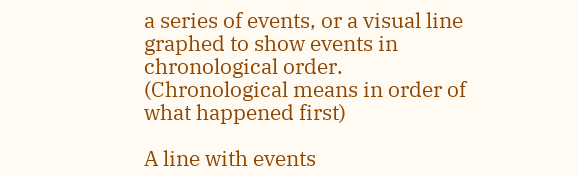a series of events, or a visual line graphed to show events in chronological order. (Chronological means in order of what happened first)

A line with events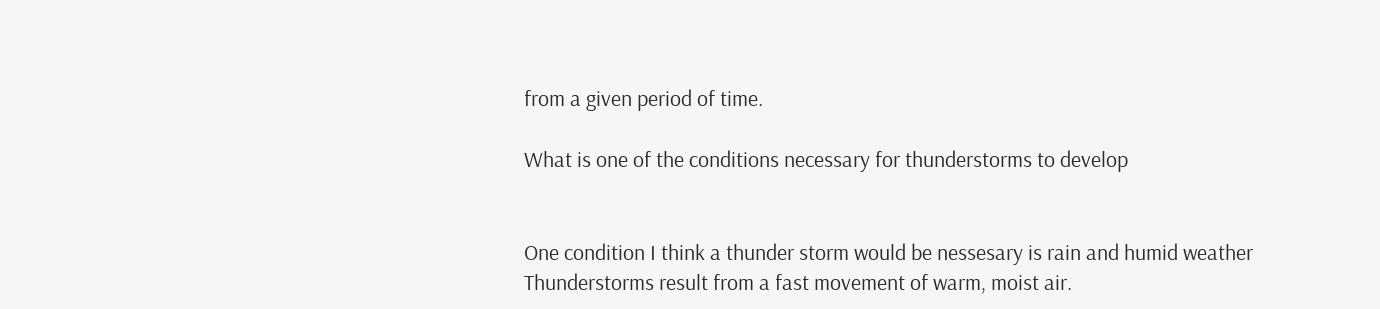from a given period of time.

What is one of the conditions necessary for thunderstorms to develop


One condition I think a thunder storm would be nessesary is rain and humid weather
Thunderstorms result from a fast movement of warm, moist air.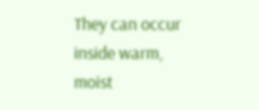They can occur inside warm, moist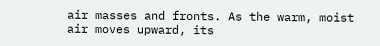air masses and fronts. As the warm, moist air moves upward, its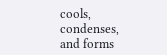cools, condenses, and forms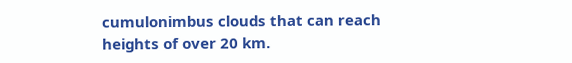cumulonimbus clouds that can reach heights of over 20 km.